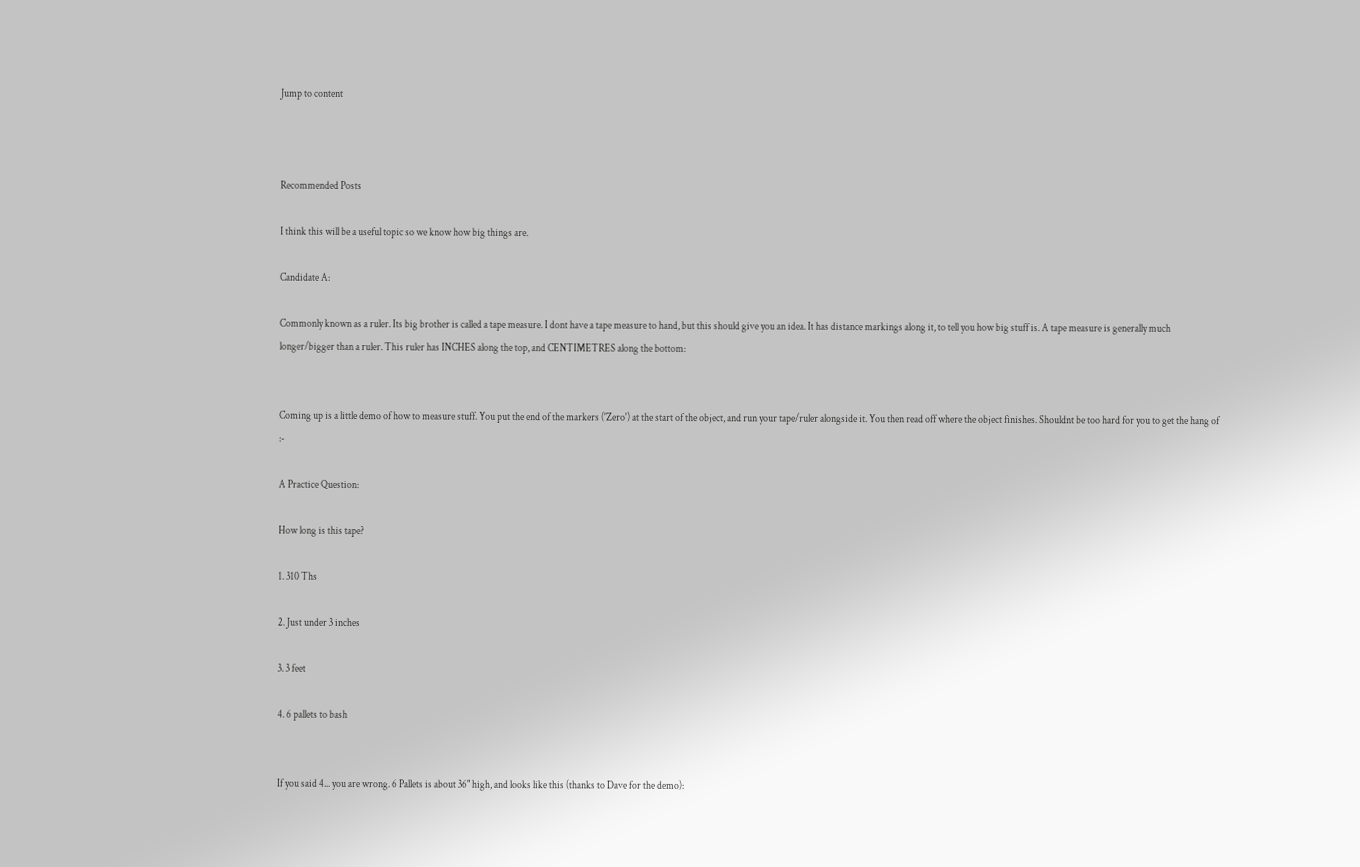Jump to content



Recommended Posts

I think this will be a useful topic so we know how big things are.

Candidate A:

Commonly known as a ruler. Its big brother is called a tape measure. I dont have a tape measure to hand, but this should give you an idea. It has distance markings along it, to tell you how big stuff is. A tape measure is generally much longer/bigger than a ruler. This ruler has INCHES along the top, and CENTIMETRES along the bottom:


Coming up is a little demo of how to measure stuff. You put the end of the markers ('Zero') at the start of the object, and run your tape/ruler alongside it. You then read off where the object finishes. Shouldnt be too hard for you to get the hang of :-

A Practice Question:

How long is this tape?

1. 310 Ths

2. Just under 3 inches

3. 3 feet

4. 6 pallets to bash


If you said 4... you are wrong. 6 Pallets is about 36" high, and looks like this (thanks to Dave for the demo):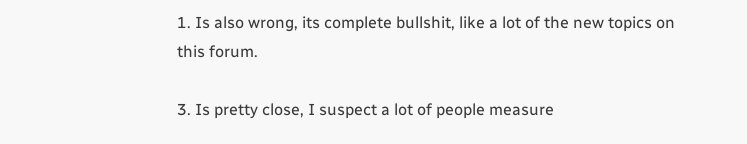1. Is also wrong, its complete bullshit, like a lot of the new topics on this forum.

3. Is pretty close, I suspect a lot of people measure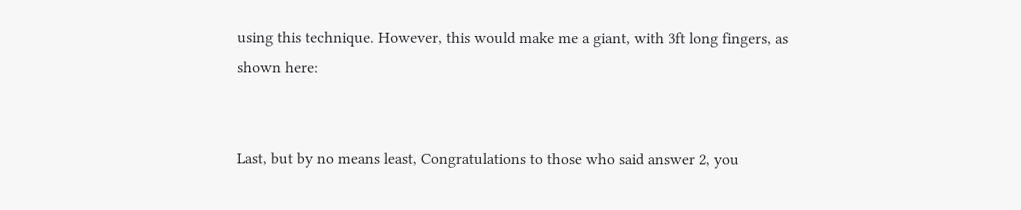using this technique. However, this would make me a giant, with 3ft long fingers, as shown here:


Last, but by no means least, Congratulations to those who said answer 2, you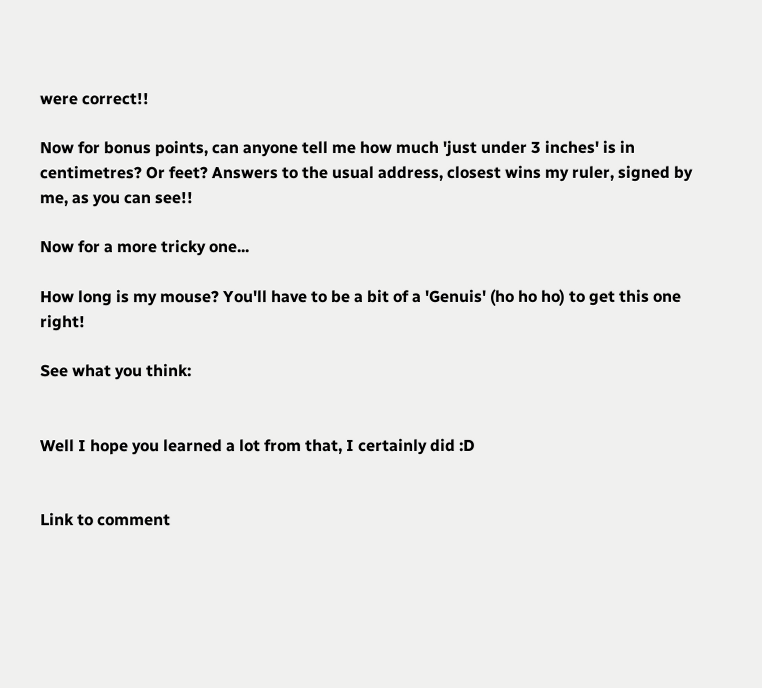were correct!!

Now for bonus points, can anyone tell me how much 'just under 3 inches' is in centimetres? Or feet? Answers to the usual address, closest wins my ruler, signed by me, as you can see!!

Now for a more tricky one...

How long is my mouse? You'll have to be a bit of a 'Genuis' (ho ho ho) to get this one right!

See what you think:


Well I hope you learned a lot from that, I certainly did :D


Link to comment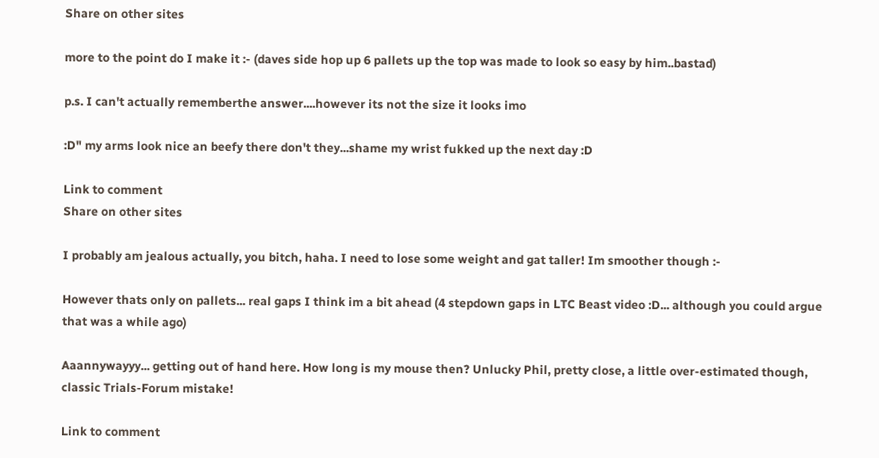Share on other sites

more to the point do I make it :- (daves side hop up 6 pallets up the top was made to look so easy by him..bastad)

p.s. I can't actually rememberthe answer....however its not the size it looks imo

:D" my arms look nice an beefy there don't they...shame my wrist fukked up the next day :D

Link to comment
Share on other sites

I probably am jealous actually, you bitch, haha. I need to lose some weight and gat taller! Im smoother though :-

However thats only on pallets... real gaps I think im a bit ahead (4 stepdown gaps in LTC Beast video :D... although you could argue that was a while ago)

Aaannywayyy... getting out of hand here. How long is my mouse then? Unlucky Phil, pretty close, a little over-estimated though, classic Trials-Forum mistake!

Link to comment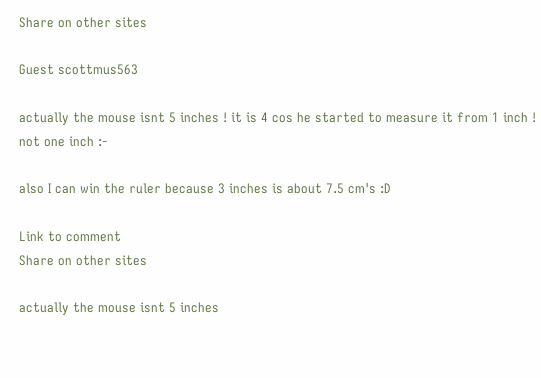Share on other sites

Guest scottmus563

actually the mouse isnt 5 inches ! it is 4 cos he started to measure it from 1 inch ! not one inch :-

also I can win the ruler because 3 inches is about 7.5 cm's :D

Link to comment
Share on other sites

actually the mouse isnt 5 inches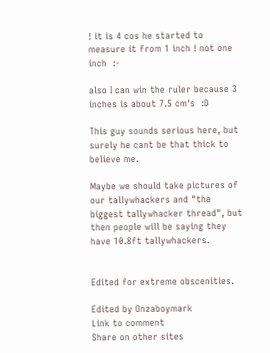! it is 4 cos he started to measure it from 1 inch ! not one inch  :-

also I can win the ruler because 3 inches is about 7.5 cm's  :D

This guy sounds serious here, but surely he cant be that thick to believe me.

Maybe we should take pictures of our tallywhackers and "the biggest tallywhacker thread", but then people will be saying they have 10.8ft tallywhackers.


Edited for extreme obscenities.

Edited by Onzaboymark
Link to comment
Share on other sites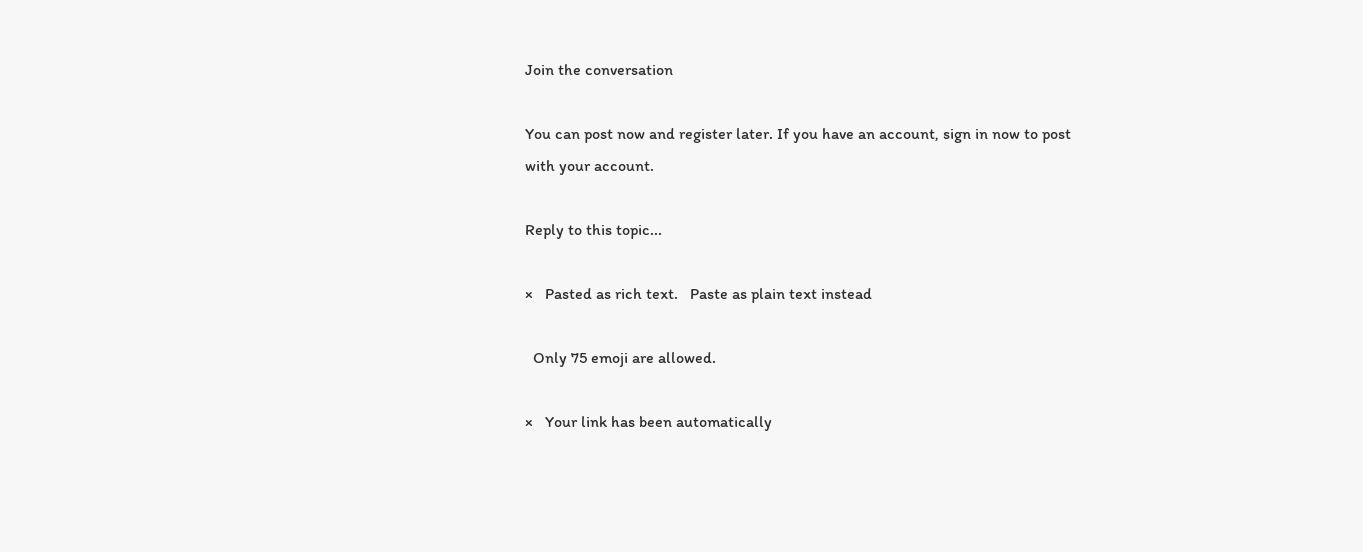Join the conversation

You can post now and register later. If you have an account, sign in now to post with your account.

Reply to this topic...

×   Pasted as rich text.   Paste as plain text instead

  Only 75 emoji are allowed.

×   Your link has been automatically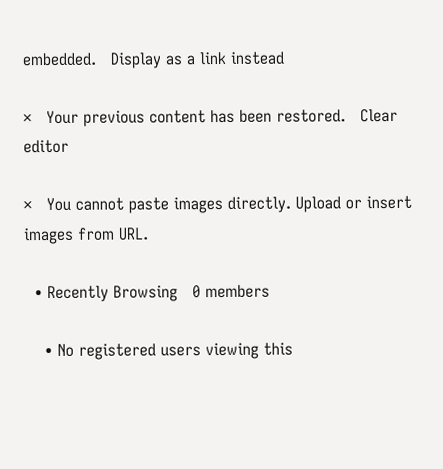embedded.   Display as a link instead

×   Your previous content has been restored.   Clear editor

×   You cannot paste images directly. Upload or insert images from URL.

  • Recently Browsing   0 members

    • No registered users viewing this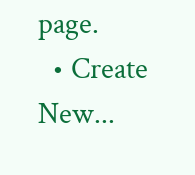page.
  • Create New...